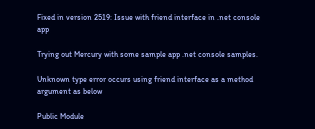Fixed in version 2519: Issue with friend interface in .net console app

Trying out Mercury with some sample app .net console samples.

Unknown type error occurs using friend interface as a method argument as below

Public Module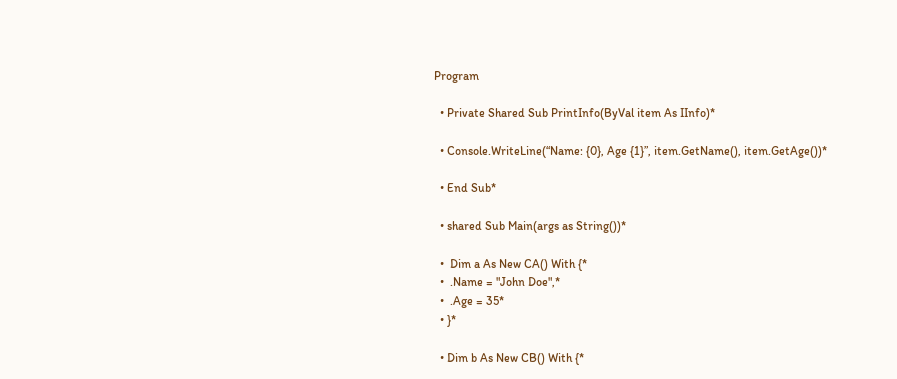Program

  • Private Shared Sub PrintInfo(ByVal item As IInfo)*

  • Console.WriteLine(“Name: {0}, Age {1}”, item.GetName(), item.GetAge())*

  • End Sub*

  • shared Sub Main(args as String())*

  •  Dim a As New CA() With {*
  •  .Name = "John Doe",*
  •  .Age = 35*
  • }*

  • Dim b As New CB() With {*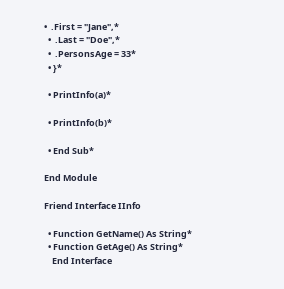•  .First = "Jane",*
  •  .Last = "Doe",*
  •  .PersonsAge = 33*
  • }*

  • PrintInfo(a)*

  • PrintInfo(b)*

  • End Sub*

End Module

Friend Interface IInfo

  • Function GetName() As String*
  • Function GetAge() As String*
    End Interface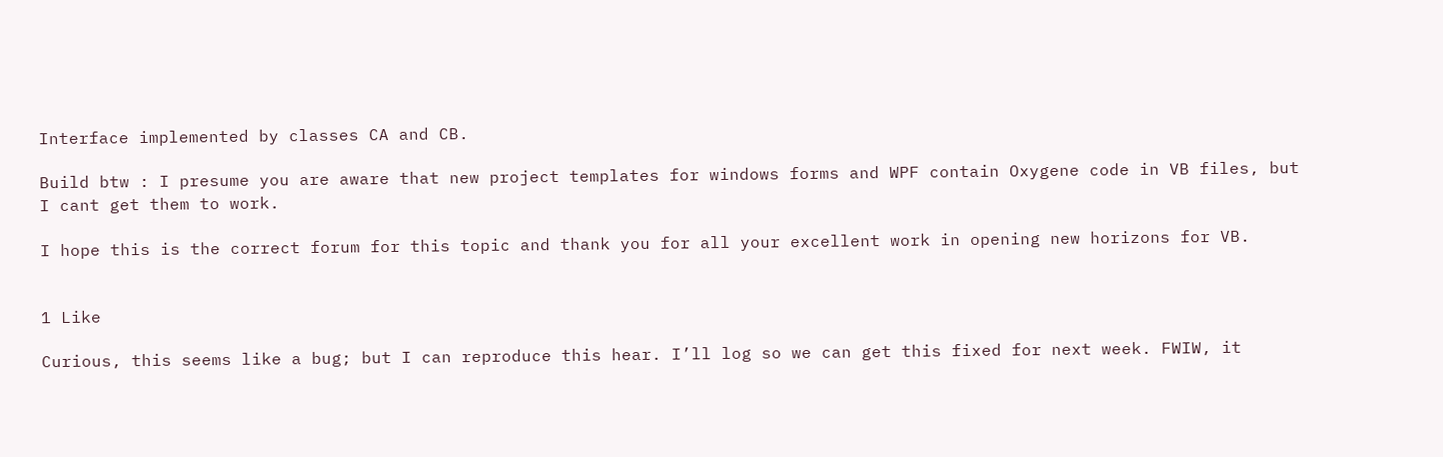Interface implemented by classes CA and CB.

Build btw : I presume you are aware that new project templates for windows forms and WPF contain Oxygene code in VB files, but I cant get them to work.

I hope this is the correct forum for this topic and thank you for all your excellent work in opening new horizons for VB.


1 Like

Curious, this seems like a bug; but I can reproduce this hear. I’ll log so we can get this fixed for next week. FWIW, it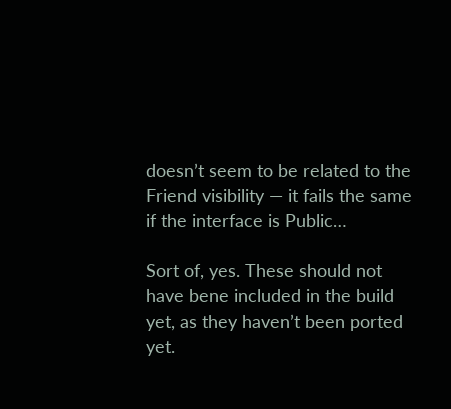doesn’t seem to be related to the Friend visibility — it fails the same if the interface is Public…

Sort of, yes. These should not have bene included in the build yet, as they haven’t been ported yet.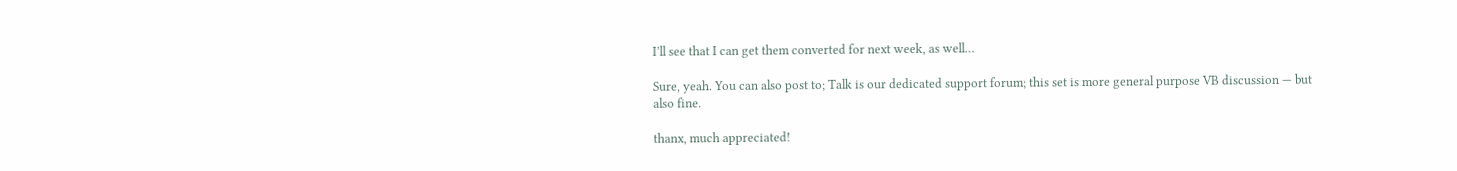I’ll see that I can get them converted for next week, as well…

Sure, yeah. You can also post to; Talk is our dedicated support forum; this set is more general purpose VB discussion — but also fine.

thanx, much appreciated!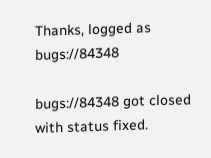Thanks, logged as bugs://84348

bugs://84348 got closed with status fixed.